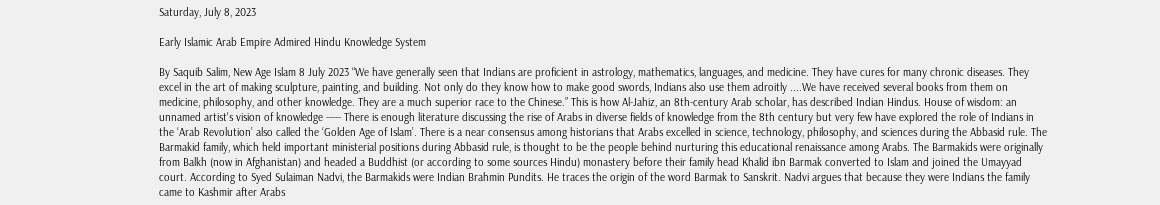Saturday, July 8, 2023

Early Islamic Arab Empire Admired Hindu Knowledge System

By Saquib Salim, New Age Islam 8 July 2023 “We have generally seen that Indians are proficient in astrology, mathematics, languages, and medicine. They have cures for many chronic diseases. They excel in the art of making sculpture, painting, and building. Not only do they know how to make good swords, Indians also use them adroitly ....We have received several books from them on medicine, philosophy, and other knowledge. They are a much superior race to the Chinese.” This is how Al-Jahiz, an 8th-century Arab scholar, has described Indian Hindus. House of wisdom: an unnamed artist's vision of knowledge ----- There is enough literature discussing the rise of Arabs in diverse fields of knowledge from the 8th century but very few have explored the role of Indians in the ‘Arab Revolution’ also called the ‘Golden Age of Islam’. There is a near consensus among historians that Arabs excelled in science, technology, philosophy, and sciences during the Abbasid rule. The Barmakid family, which held important ministerial positions during Abbasid rule, is thought to be the people behind nurturing this educational renaissance among Arabs. The Barmakids were originally from Balkh (now in Afghanistan) and headed a Buddhist (or according to some sources Hindu) monastery before their family head Khalid ibn Barmak converted to Islam and joined the Umayyad court. According to Syed Sulaiman Nadvi, the Barmakids were Indian Brahmin Pundits. He traces the origin of the word Barmak to Sanskrit. Nadvi argues that because they were Indians the family came to Kashmir after Arabs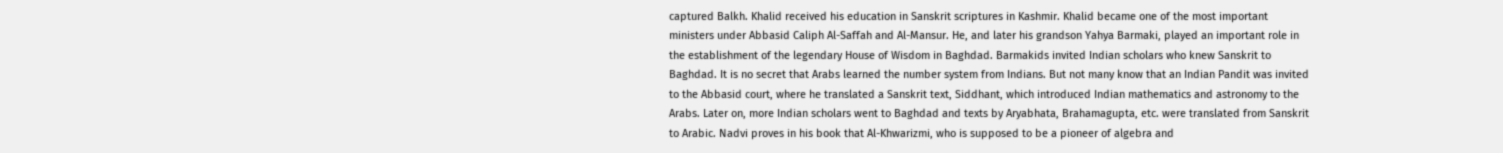captured Balkh. Khalid received his education in Sanskrit scriptures in Kashmir. Khalid became one of the most important ministers under Abbasid Caliph Al-Saffah and Al-Mansur. He, and later his grandson Yahya Barmaki, played an important role in the establishment of the legendary House of Wisdom in Baghdad. Barmakids invited Indian scholars who knew Sanskrit to Baghdad. It is no secret that Arabs learned the number system from Indians. But not many know that an Indian Pandit was invited to the Abbasid court, where he translated a Sanskrit text, Siddhant, which introduced Indian mathematics and astronomy to the Arabs. Later on, more Indian scholars went to Baghdad and texts by Aryabhata, Brahamagupta, etc. were translated from Sanskrit to Arabic. Nadvi proves in his book that Al-Khwarizmi, who is supposed to be a pioneer of algebra and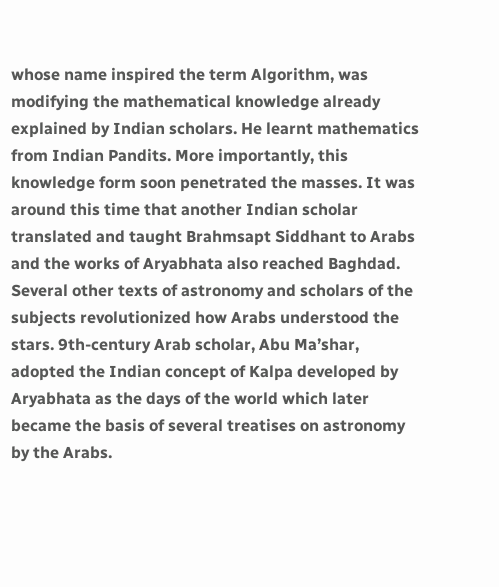whose name inspired the term Algorithm, was modifying the mathematical knowledge already explained by Indian scholars. He learnt mathematics from Indian Pandits. More importantly, this knowledge form soon penetrated the masses. It was around this time that another Indian scholar translated and taught Brahmsapt Siddhant to Arabs and the works of Aryabhata also reached Baghdad. Several other texts of astronomy and scholars of the subjects revolutionized how Arabs understood the stars. 9th-century Arab scholar, Abu Ma’shar, adopted the Indian concept of Kalpa developed by Aryabhata as the days of the world which later became the basis of several treatises on astronomy by the Arabs.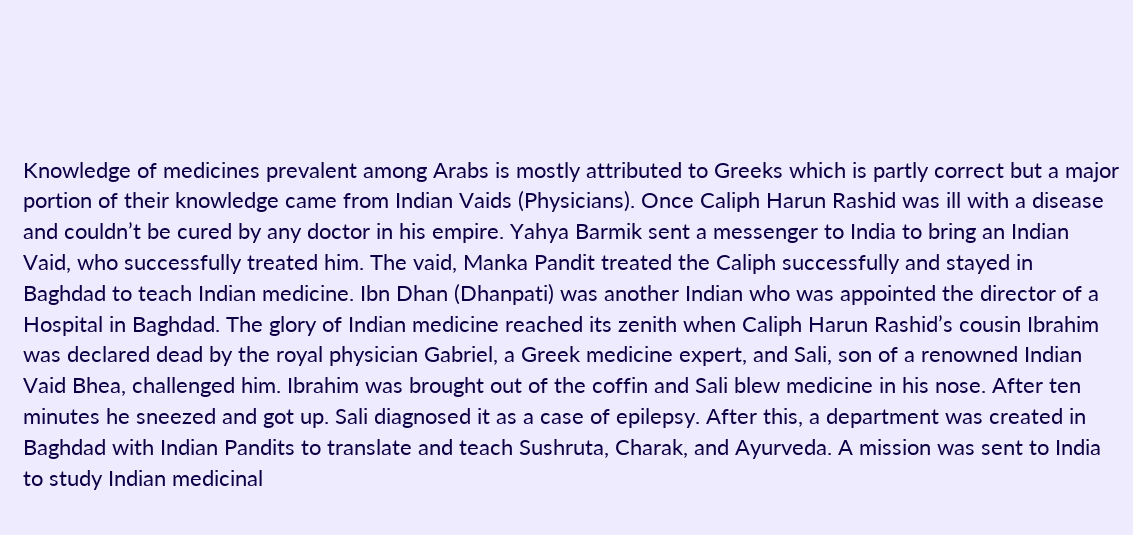Knowledge of medicines prevalent among Arabs is mostly attributed to Greeks which is partly correct but a major portion of their knowledge came from Indian Vaids (Physicians). Once Caliph Harun Rashid was ill with a disease and couldn’t be cured by any doctor in his empire. Yahya Barmik sent a messenger to India to bring an Indian Vaid, who successfully treated him. The vaid, Manka Pandit treated the Caliph successfully and stayed in Baghdad to teach Indian medicine. Ibn Dhan (Dhanpati) was another Indian who was appointed the director of a Hospital in Baghdad. The glory of Indian medicine reached its zenith when Caliph Harun Rashid’s cousin Ibrahim was declared dead by the royal physician Gabriel, a Greek medicine expert, and Sali, son of a renowned Indian Vaid Bhea, challenged him. Ibrahim was brought out of the coffin and Sali blew medicine in his nose. After ten minutes he sneezed and got up. Sali diagnosed it as a case of epilepsy. After this, a department was created in Baghdad with Indian Pandits to translate and teach Sushruta, Charak, and Ayurveda. A mission was sent to India to study Indian medicinal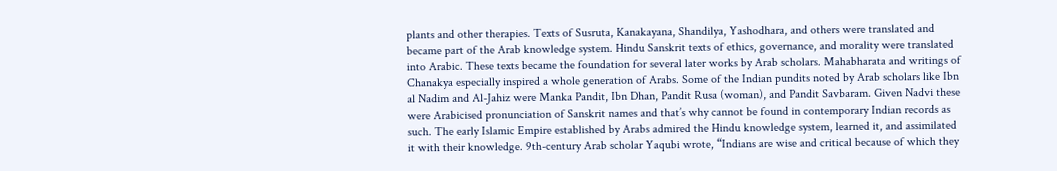plants and other therapies. Texts of Susruta, Kanakayana, Shandilya, Yashodhara, and others were translated and became part of the Arab knowledge system. Hindu Sanskrit texts of ethics, governance, and morality were translated into Arabic. These texts became the foundation for several later works by Arab scholars. Mahabharata and writings of Chanakya especially inspired a whole generation of Arabs. Some of the Indian pundits noted by Arab scholars like Ibn al Nadim and Al-Jahiz were Manka Pandit, Ibn Dhan, Pandit Rusa (woman), and Pandit Savbaram. Given Nadvi these were Arabicised pronunciation of Sanskrit names and that’s why cannot be found in contemporary Indian records as such. The early Islamic Empire established by Arabs admired the Hindu knowledge system, learned it, and assimilated it with their knowledge. 9th-century Arab scholar Yaqubi wrote, “Indians are wise and critical because of which they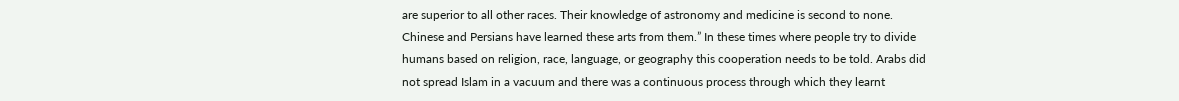are superior to all other races. Their knowledge of astronomy and medicine is second to none. Chinese and Persians have learned these arts from them.” In these times where people try to divide humans based on religion, race, language, or geography this cooperation needs to be told. Arabs did not spread Islam in a vacuum and there was a continuous process through which they learnt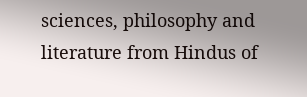sciences, philosophy and literature from Hindus of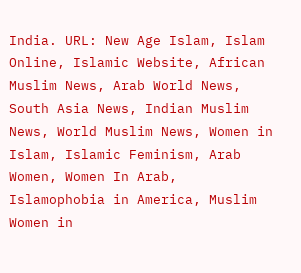India. URL: New Age Islam, Islam Online, Islamic Website, African Muslim News, Arab World News, South Asia News, Indian Muslim News, World Muslim News, Women in Islam, Islamic Feminism, Arab Women, Women In Arab, Islamophobia in America, Muslim Women in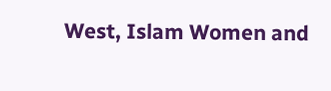West, Islam Women and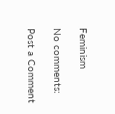Feminism

No comments:

Post a Comment